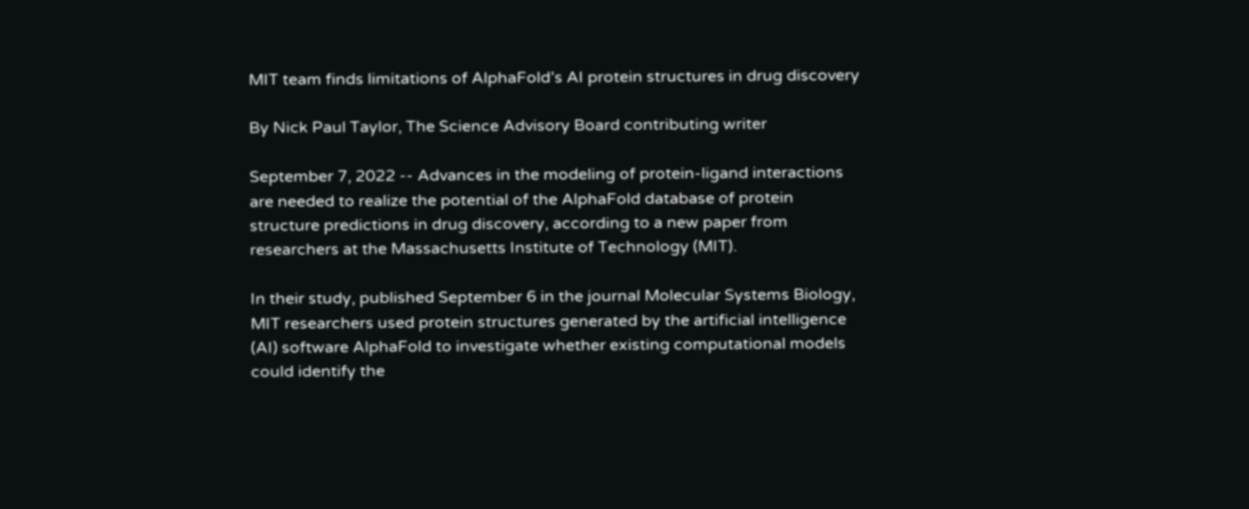MIT team finds limitations of AlphaFold’s AI protein structures in drug discovery

By Nick Paul Taylor, The Science Advisory Board contributing writer

September 7, 2022 -- Advances in the modeling of protein-ligand interactions are needed to realize the potential of the AlphaFold database of protein structure predictions in drug discovery, according to a new paper from researchers at the Massachusetts Institute of Technology (MIT).

In their study, published September 6 in the journal Molecular Systems Biology, MIT researchers used protein structures generated by the artificial intelligence (AI) software AlphaFold to investigate whether existing computational models could identify the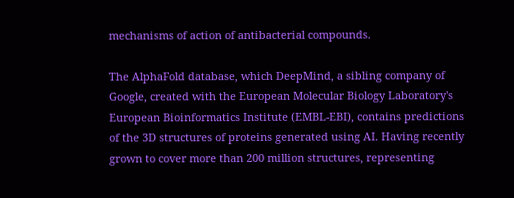mechanisms of action of antibacterial compounds.

The AlphaFold database, which DeepMind, a sibling company of Google, created with the European Molecular Biology Laboratory's European Bioinformatics Institute (EMBL-EBI), contains predictions of the 3D structures of proteins generated using AI. Having recently grown to cover more than 200 million structures, representing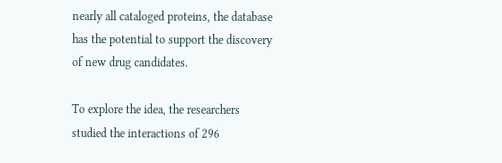nearly all cataloged proteins, the database has the potential to support the discovery of new drug candidates.

To explore the idea, the researchers studied the interactions of 296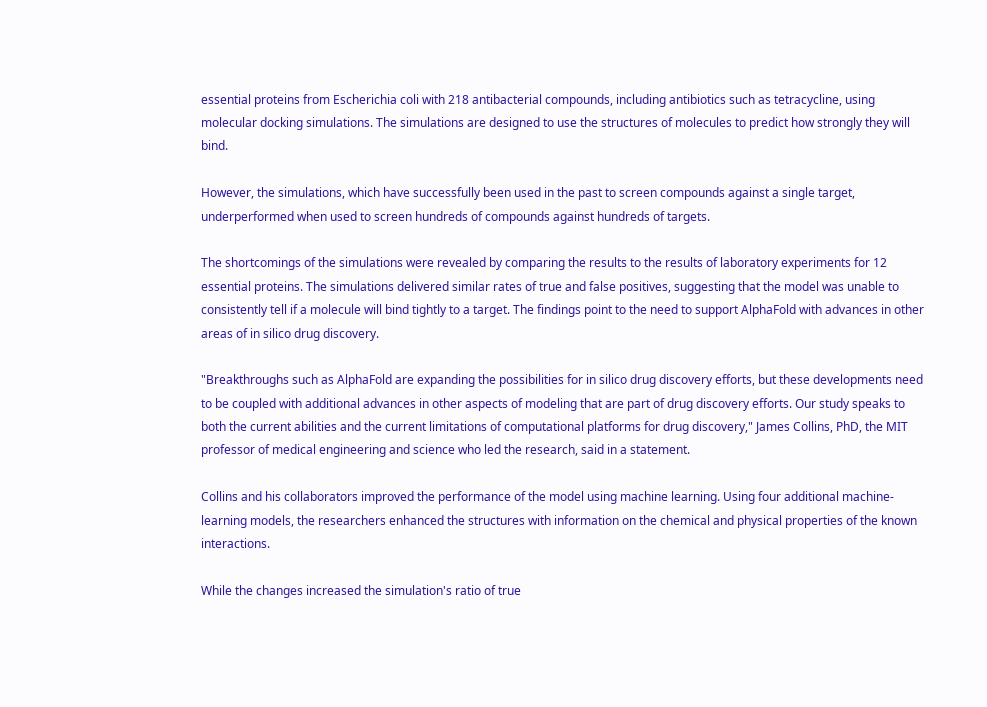essential proteins from Escherichia coli with 218 antibacterial compounds, including antibiotics such as tetracycline, using molecular docking simulations. The simulations are designed to use the structures of molecules to predict how strongly they will bind.

However, the simulations, which have successfully been used in the past to screen compounds against a single target, underperformed when used to screen hundreds of compounds against hundreds of targets.

The shortcomings of the simulations were revealed by comparing the results to the results of laboratory experiments for 12 essential proteins. The simulations delivered similar rates of true and false positives, suggesting that the model was unable to consistently tell if a molecule will bind tightly to a target. The findings point to the need to support AlphaFold with advances in other areas of in silico drug discovery.

"Breakthroughs such as AlphaFold are expanding the possibilities for in silico drug discovery efforts, but these developments need to be coupled with additional advances in other aspects of modeling that are part of drug discovery efforts. Our study speaks to both the current abilities and the current limitations of computational platforms for drug discovery," James Collins, PhD, the MIT professor of medical engineering and science who led the research, said in a statement.

Collins and his collaborators improved the performance of the model using machine learning. Using four additional machine-learning models, the researchers enhanced the structures with information on the chemical and physical properties of the known interactions.

While the changes increased the simulation's ratio of true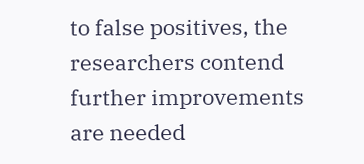to false positives, the researchers contend further improvements are needed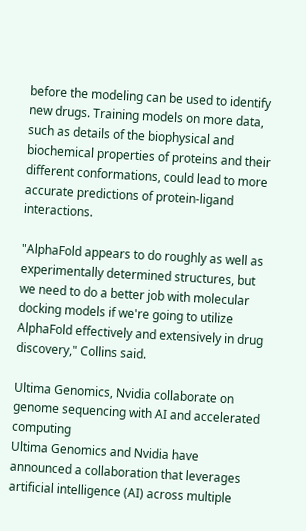before the modeling can be used to identify new drugs. Training models on more data, such as details of the biophysical and biochemical properties of proteins and their different conformations, could lead to more accurate predictions of protein-ligand interactions.

"AlphaFold appears to do roughly as well as experimentally determined structures, but we need to do a better job with molecular docking models if we're going to utilize AlphaFold effectively and extensively in drug discovery," Collins said.

Ultima Genomics, Nvidia collaborate on genome sequencing with AI and accelerated computing
Ultima Genomics and Nvidia have announced a collaboration that leverages artificial intelligence (AI) across multiple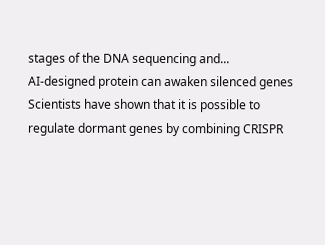stages of the DNA sequencing and...
AI-designed protein can awaken silenced genes
Scientists have shown that it is possible to regulate dormant genes by combining CRISPR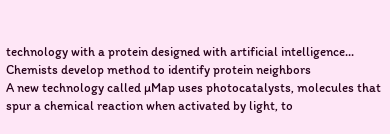technology with a protein designed with artificial intelligence...
Chemists develop method to identify protein neighbors
A new technology called µMap uses photocatalysts, molecules that spur a chemical reaction when activated by light, to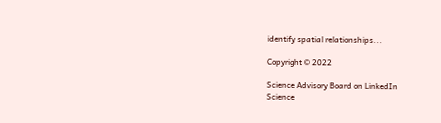identify spatial relationships...

Copyright © 2022

Science Advisory Board on LinkedIn
Science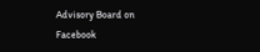Advisory Board on Facebook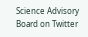Science Advisory Board on Twitter